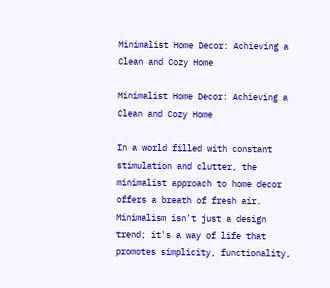Minimalist Home Decor: Achieving a Clean and Cozy Home

Minimalist Home Decor: Achieving a Clean and Cozy Home

In a world filled with constant stimulation and clutter, the minimalist approach to home decor offers a breath of fresh air. Minimalism isn't just a design trend; it's a way of life that promotes simplicity, functionality,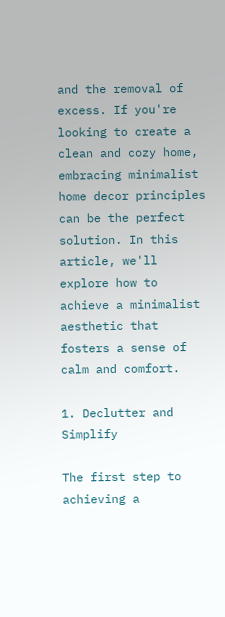and the removal of excess. If you're looking to create a clean and cozy home, embracing minimalist home decor principles can be the perfect solution. In this article, we'll explore how to achieve a minimalist aesthetic that fosters a sense of calm and comfort.

1. Declutter and Simplify

The first step to achieving a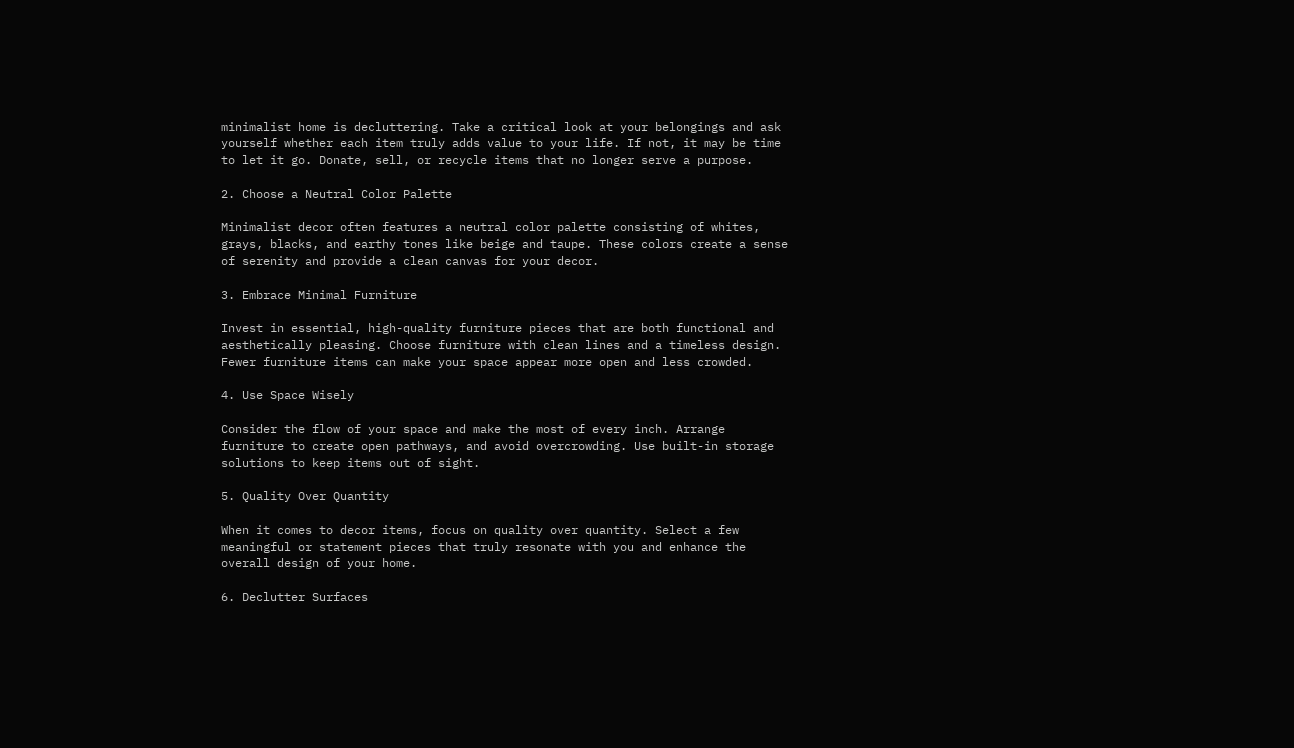minimalist home is decluttering. Take a critical look at your belongings and ask yourself whether each item truly adds value to your life. If not, it may be time to let it go. Donate, sell, or recycle items that no longer serve a purpose.

2. Choose a Neutral Color Palette

Minimalist decor often features a neutral color palette consisting of whites, grays, blacks, and earthy tones like beige and taupe. These colors create a sense of serenity and provide a clean canvas for your decor.

3. Embrace Minimal Furniture

Invest in essential, high-quality furniture pieces that are both functional and aesthetically pleasing. Choose furniture with clean lines and a timeless design. Fewer furniture items can make your space appear more open and less crowded.

4. Use Space Wisely

Consider the flow of your space and make the most of every inch. Arrange furniture to create open pathways, and avoid overcrowding. Use built-in storage solutions to keep items out of sight.

5. Quality Over Quantity

When it comes to decor items, focus on quality over quantity. Select a few meaningful or statement pieces that truly resonate with you and enhance the overall design of your home.

6. Declutter Surfaces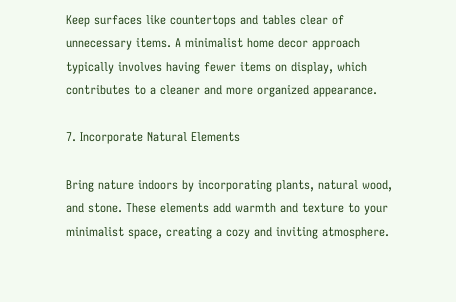Keep surfaces like countertops and tables clear of unnecessary items. A minimalist home decor approach typically involves having fewer items on display, which contributes to a cleaner and more organized appearance.

7. Incorporate Natural Elements

Bring nature indoors by incorporating plants, natural wood, and stone. These elements add warmth and texture to your minimalist space, creating a cozy and inviting atmosphere.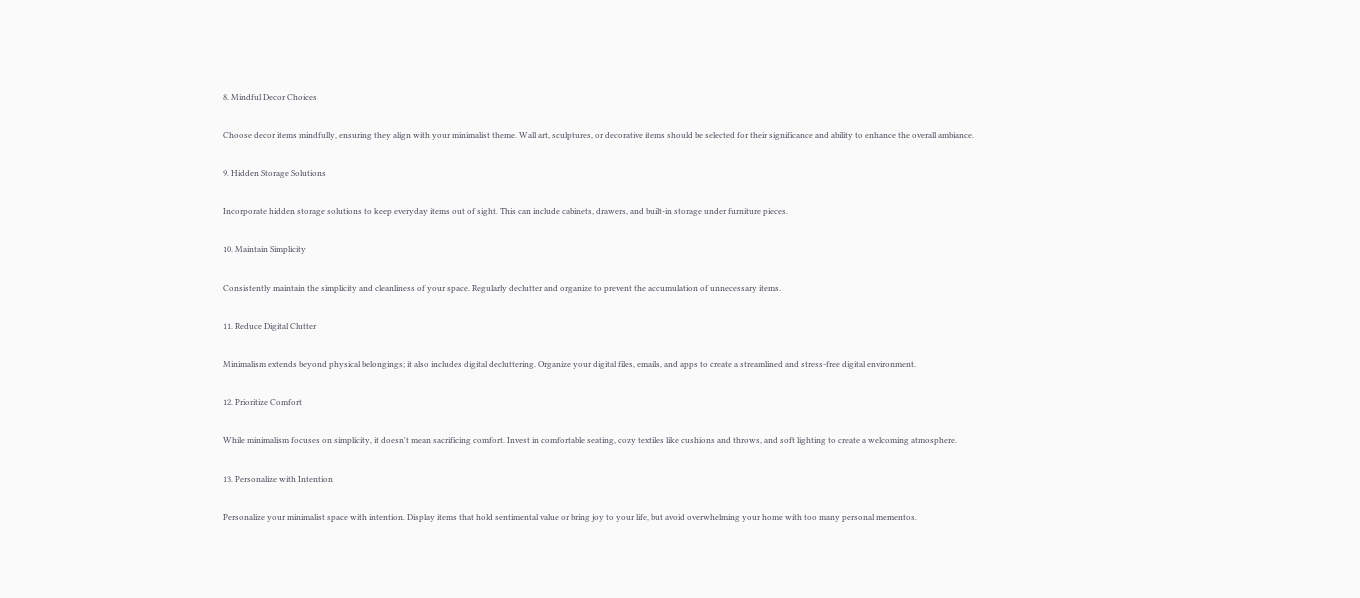8. Mindful Decor Choices

Choose decor items mindfully, ensuring they align with your minimalist theme. Wall art, sculptures, or decorative items should be selected for their significance and ability to enhance the overall ambiance.

9. Hidden Storage Solutions

Incorporate hidden storage solutions to keep everyday items out of sight. This can include cabinets, drawers, and built-in storage under furniture pieces.

10. Maintain Simplicity

Consistently maintain the simplicity and cleanliness of your space. Regularly declutter and organize to prevent the accumulation of unnecessary items.

11. Reduce Digital Clutter

Minimalism extends beyond physical belongings; it also includes digital decluttering. Organize your digital files, emails, and apps to create a streamlined and stress-free digital environment.

12. Prioritize Comfort

While minimalism focuses on simplicity, it doesn't mean sacrificing comfort. Invest in comfortable seating, cozy textiles like cushions and throws, and soft lighting to create a welcoming atmosphere.

13. Personalize with Intention

Personalize your minimalist space with intention. Display items that hold sentimental value or bring joy to your life, but avoid overwhelming your home with too many personal mementos.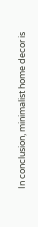In conclusion, minimalist home decor is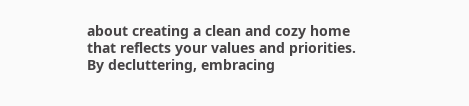about creating a clean and cozy home that reflects your values and priorities. By decluttering, embracing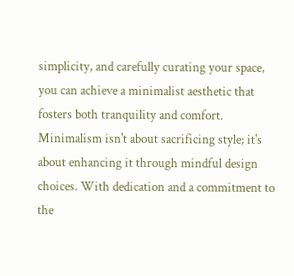simplicity, and carefully curating your space, you can achieve a minimalist aesthetic that fosters both tranquility and comfort. Minimalism isn't about sacrificing style; it's about enhancing it through mindful design choices. With dedication and a commitment to the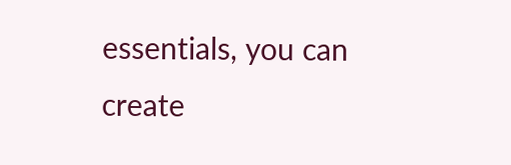essentials, you can create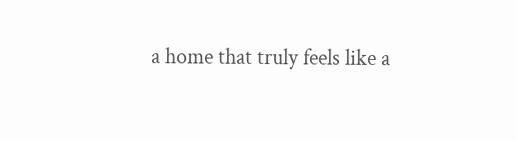a home that truly feels like a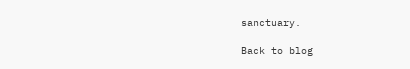sanctuary.

Back to blog